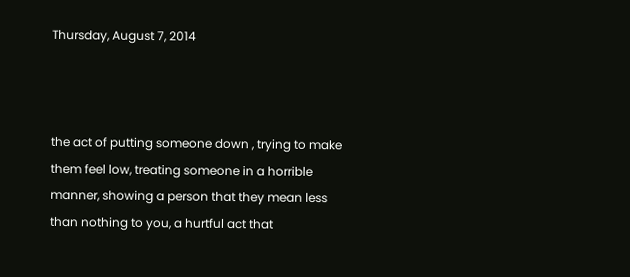Thursday, August 7, 2014



the act of putting someone down , trying to make them feel low, treating someone in a horrible manner, showing a person that they mean less than nothing to you, a hurtful act that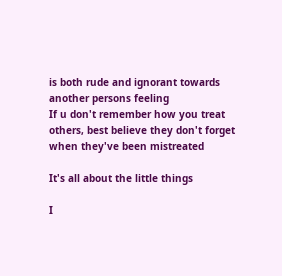is both rude and ignorant towards another persons feeling
If u don't remember how you treat others, best believe they don't forget when they've been mistreated

It's all about the little things

I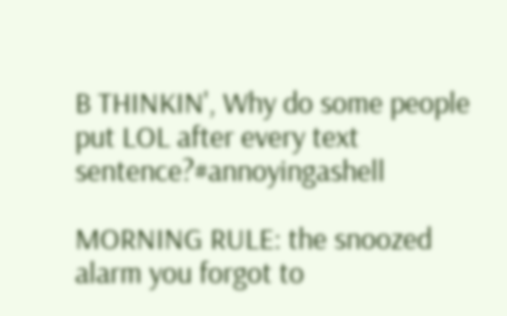B THINKIN', Why do some people put LOL after every text sentence?#annoyingashell

MORNING RULE: the snoozed alarm you forgot to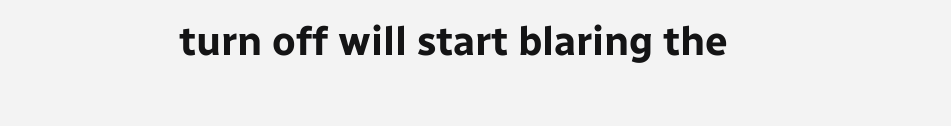turn off will start blaring the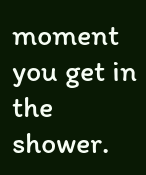moment you get in the shower.